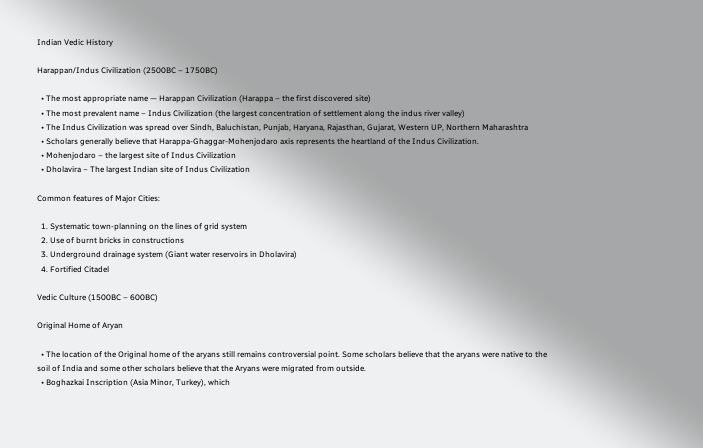Indian Vedic History

Harappan/Indus Civilization (2500BC – 1750BC)

  • The most appropriate name — Harappan Civilization (Harappa – the first discovered site)
  • The most prevalent name – Indus Civilization (the largest concentration of settlement along the indus river valley)
  • The Indus Civilization was spread over Sindh, Baluchistan, Punjab, Haryana, Rajasthan, Gujarat, Western UP, Northern Maharashtra
  • Scholars generally believe that Harappa-Ghaggar-Mohenjodaro axis represents the heartland of the Indus Civilization.
  • Mohenjodaro – the largest site of Indus Civilization
  • Dholavira – The largest Indian site of Indus Civilization

Common features of Major Cities:

  1. Systematic town-planning on the lines of grid system
  2. Use of burnt bricks in constructions
  3. Underground drainage system (Giant water reservoirs in Dholavira)
  4. Fortified Citadel

Vedic Culture (1500BC – 600BC)

Original Home of Aryan

  • The location of the Original home of the aryans still remains controversial point. Some scholars believe that the aryans were native to the soil of India and some other scholars believe that the Aryans were migrated from outside.
  • Boghazkai Inscription (Asia Minor, Turkey), which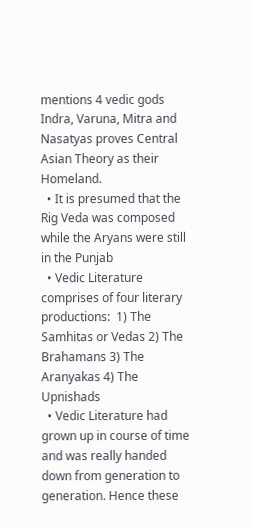mentions 4 vedic gods Indra, Varuna, Mitra and Nasatyas proves Central Asian Theory as their Homeland.
  • It is presumed that the Rig Veda was composed while the Aryans were still in the Punjab
  • Vedic Literature comprises of four literary productions:  1) The Samhitas or Vedas 2) The Brahamans 3) The Aranyakas 4) The Upnishads
  • Vedic Literature had grown up in course of time and was really handed down from generation to generation. Hence these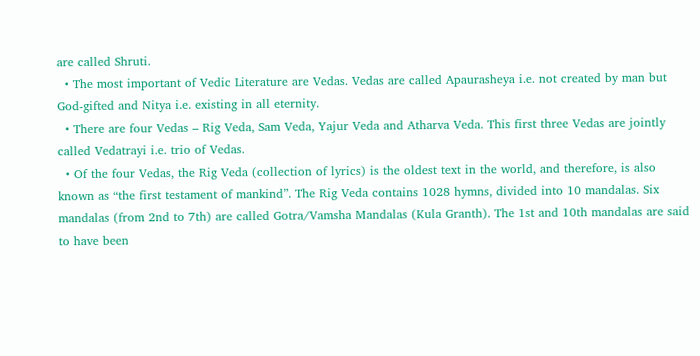are called Shruti.
  • The most important of Vedic Literature are Vedas. Vedas are called Apaurasheya i.e. not created by man but God-gifted and Nitya i.e. existing in all eternity.
  • There are four Vedas – Rig Veda, Sam Veda, Yajur Veda and Atharva Veda. This first three Vedas are jointly called Vedatrayi i.e. trio of Vedas.
  • Of the four Vedas, the Rig Veda (collection of lyrics) is the oldest text in the world, and therefore, is also known as “the first testament of mankind”. The Rig Veda contains 1028 hymns, divided into 10 mandalas. Six mandalas (from 2nd to 7th) are called Gotra/Vamsha Mandalas (Kula Granth). The 1st and 10th mandalas are said to have been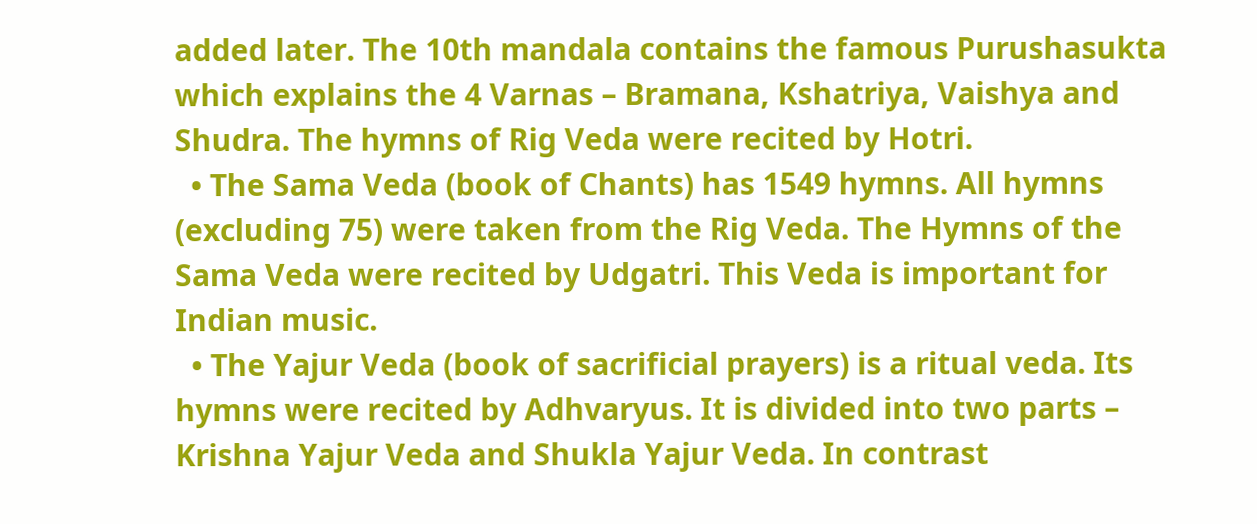added later. The 10th mandala contains the famous Purushasukta which explains the 4 Varnas – Bramana, Kshatriya, Vaishya and Shudra. The hymns of Rig Veda were recited by Hotri.
  • The Sama Veda (book of Chants) has 1549 hymns. All hymns (excluding 75) were taken from the Rig Veda. The Hymns of the Sama Veda were recited by Udgatri. This Veda is important for Indian music.
  • The Yajur Veda (book of sacrificial prayers) is a ritual veda. Its hymns were recited by Adhvaryus. It is divided into two parts – Krishna Yajur Veda and Shukla Yajur Veda. In contrast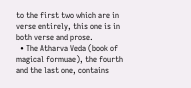to the first two which are in verse entirely, this one is in both verse and prose.
  • The Atharva Veda (book of magical formuae), the fourth and the last one, contains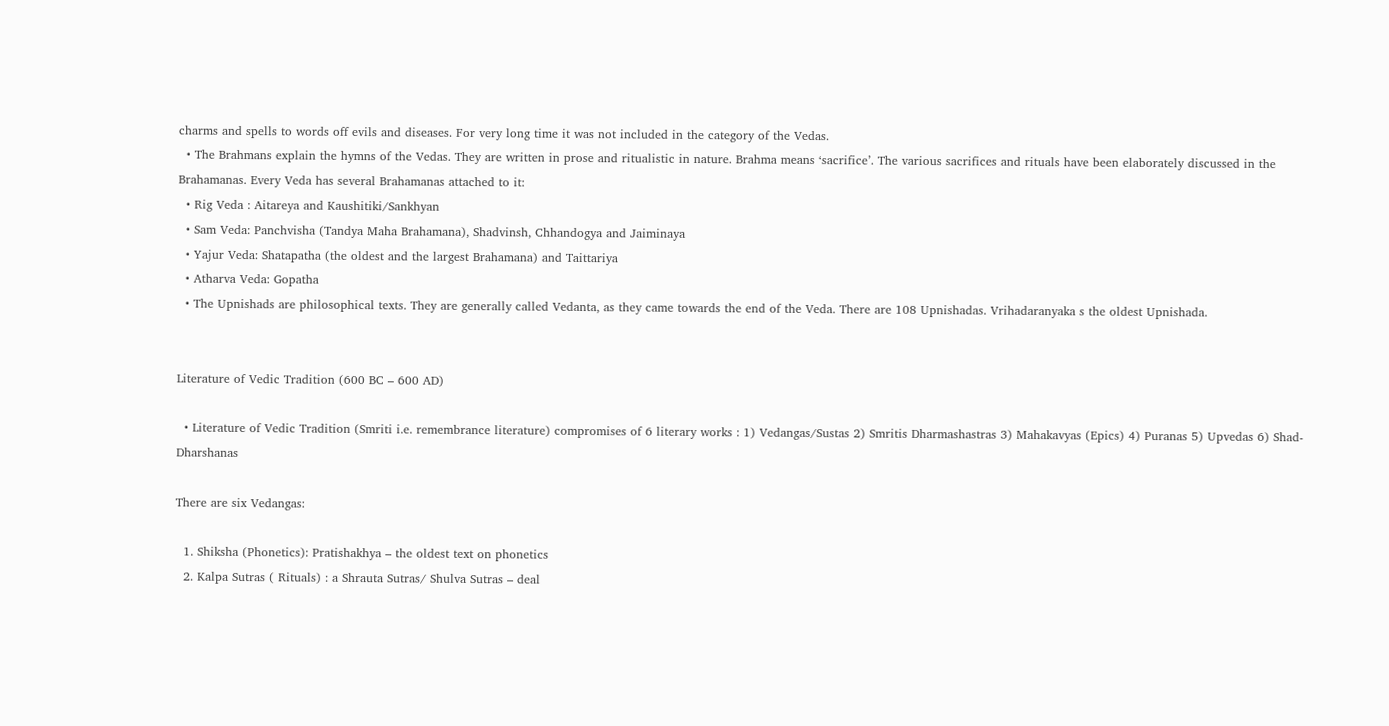charms and spells to words off evils and diseases. For very long time it was not included in the category of the Vedas.
  • The Brahmans explain the hymns of the Vedas. They are written in prose and ritualistic in nature. Brahma means ‘sacrifice’. The various sacrifices and rituals have been elaborately discussed in the Brahamanas. Every Veda has several Brahamanas attached to it:
  • Rig Veda : Aitareya and Kaushitiki/Sankhyan
  • Sam Veda: Panchvisha (Tandya Maha Brahamana), Shadvinsh, Chhandogya and Jaiminaya
  • Yajur Veda: Shatapatha (the oldest and the largest Brahamana) and Taittariya
  • Atharva Veda: Gopatha
  • The Upnishads are philosophical texts. They are generally called Vedanta, as they came towards the end of the Veda. There are 108 Upnishadas. Vrihadaranyaka s the oldest Upnishada.


Literature of Vedic Tradition (600 BC – 600 AD)

  • Literature of Vedic Tradition (Smriti i.e. remembrance literature) compromises of 6 literary works : 1) Vedangas/Sustas 2) Smritis Dharmashastras 3) Mahakavyas (Epics) 4) Puranas 5) Upvedas 6) Shad-Dharshanas

There are six Vedangas:

  1. Shiksha (Phonetics): Pratishakhya – the oldest text on phonetics
  2. Kalpa Sutras ( Rituals) : a Shrauta Sutras/ Shulva Sutras – deal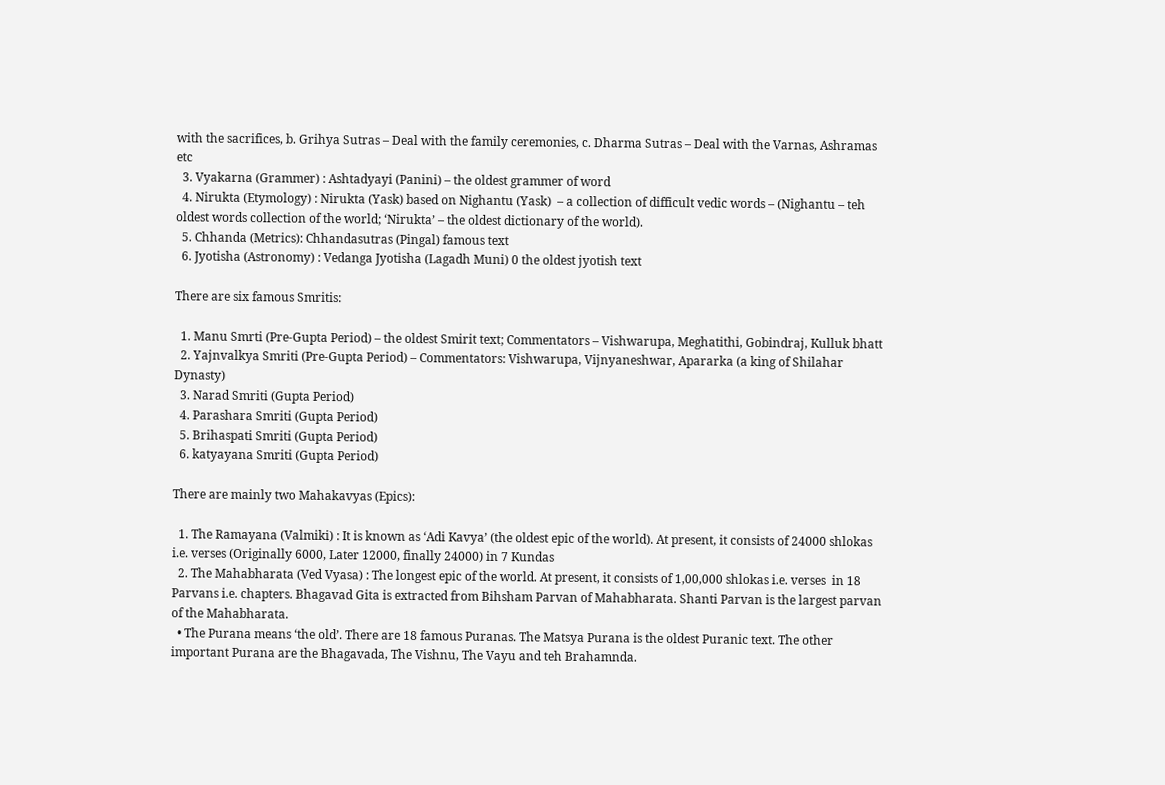with the sacrifices, b. Grihya Sutras – Deal with the family ceremonies, c. Dharma Sutras – Deal with the Varnas, Ashramas etc
  3. Vyakarna (Grammer) : Ashtadyayi (Panini) – the oldest grammer of word
  4. Nirukta (Etymology) : Nirukta (Yask) based on Nighantu (Yask)  – a collection of difficult vedic words – (Nighantu – teh oldest words collection of the world; ‘Nirukta’ – the oldest dictionary of the world).
  5. Chhanda (Metrics): Chhandasutras (Pingal) famous text
  6. Jyotisha (Astronomy) : Vedanga Jyotisha (Lagadh Muni) 0 the oldest jyotish text

There are six famous Smritis:

  1. Manu Smrti (Pre-Gupta Period) – the oldest Smirit text; Commentators – Vishwarupa, Meghatithi, Gobindraj, Kulluk bhatt
  2. Yajnvalkya Smriti (Pre-Gupta Period) – Commentators: Vishwarupa, Vijnyaneshwar, Apararka (a king of Shilahar Dynasty)
  3. Narad Smriti (Gupta Period)
  4. Parashara Smriti (Gupta Period)
  5. Brihaspati Smriti (Gupta Period)
  6. katyayana Smriti (Gupta Period)

There are mainly two Mahakavyas (Epics):

  1. The Ramayana (Valmiki) : It is known as ‘Adi Kavya’ (the oldest epic of the world). At present, it consists of 24000 shlokas i.e. verses (Originally 6000, Later 12000, finally 24000) in 7 Kundas
  2. The Mahabharata (Ved Vyasa) : The longest epic of the world. At present, it consists of 1,00,000 shlokas i.e. verses  in 18 Parvans i.e. chapters. Bhagavad Gita is extracted from Bihsham Parvan of Mahabharata. Shanti Parvan is the largest parvan of the Mahabharata.
  • The Purana means ‘the old’. There are 18 famous Puranas. The Matsya Purana is the oldest Puranic text. The other important Purana are the Bhagavada, The Vishnu, The Vayu and teh Brahamnda.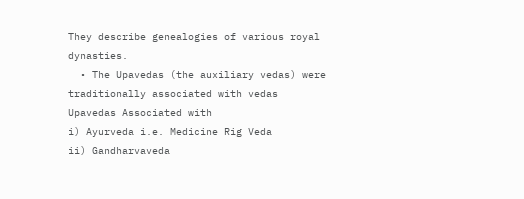They describe genealogies of various royal dynasties.
  • The Upavedas (the auxiliary vedas) were traditionally associated with vedas
Upavedas Associated with
i) Ayurveda i.e. Medicine Rig Veda
ii) Gandharvaveda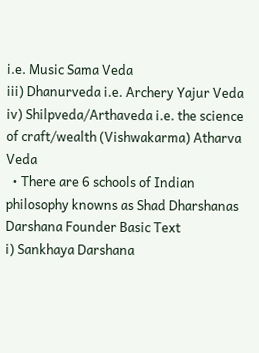i.e. Music Sama Veda
iii) Dhanurveda i.e. Archery Yajur Veda
iv) Shilpveda/Arthaveda i.e. the science of craft/wealth (Vishwakarma) Atharva Veda
  • There are 6 schools of Indian philosophy knowns as Shad Dharshanas
Darshana Founder Basic Text
i) Sankhaya Darshana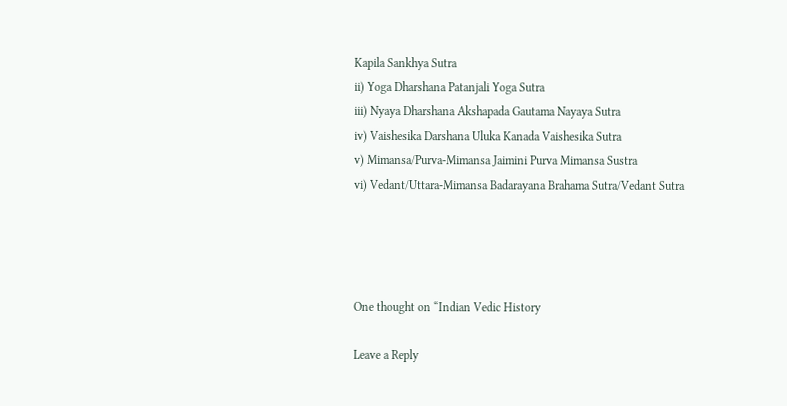Kapila Sankhya Sutra
ii) Yoga Dharshana Patanjali Yoga Sutra
iii) Nyaya Dharshana Akshapada Gautama Nayaya Sutra
iv) Vaishesika Darshana Uluka Kanada Vaishesika Sutra
v) Mimansa/Purva-Mimansa Jaimini Purva Mimansa Sustra
vi) Vedant/Uttara-Mimansa Badarayana Brahama Sutra/Vedant Sutra




One thought on “Indian Vedic History

Leave a Reply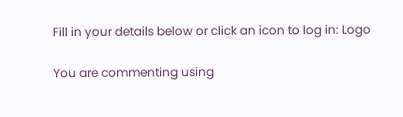Fill in your details below or click an icon to log in: Logo

You are commenting using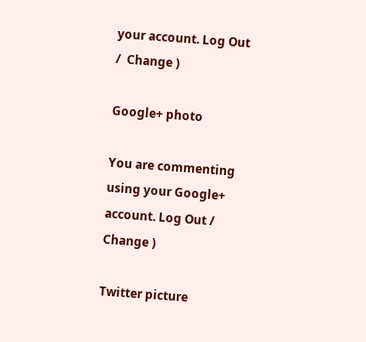your account. Log Out /  Change )

Google+ photo

You are commenting using your Google+ account. Log Out /  Change )

Twitter picture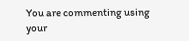You are commenting using your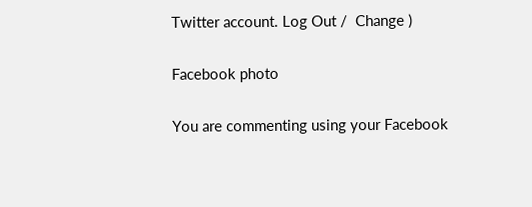Twitter account. Log Out /  Change )

Facebook photo

You are commenting using your Facebook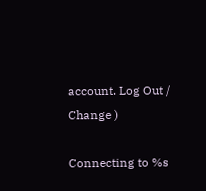account. Log Out /  Change )

Connecting to %s